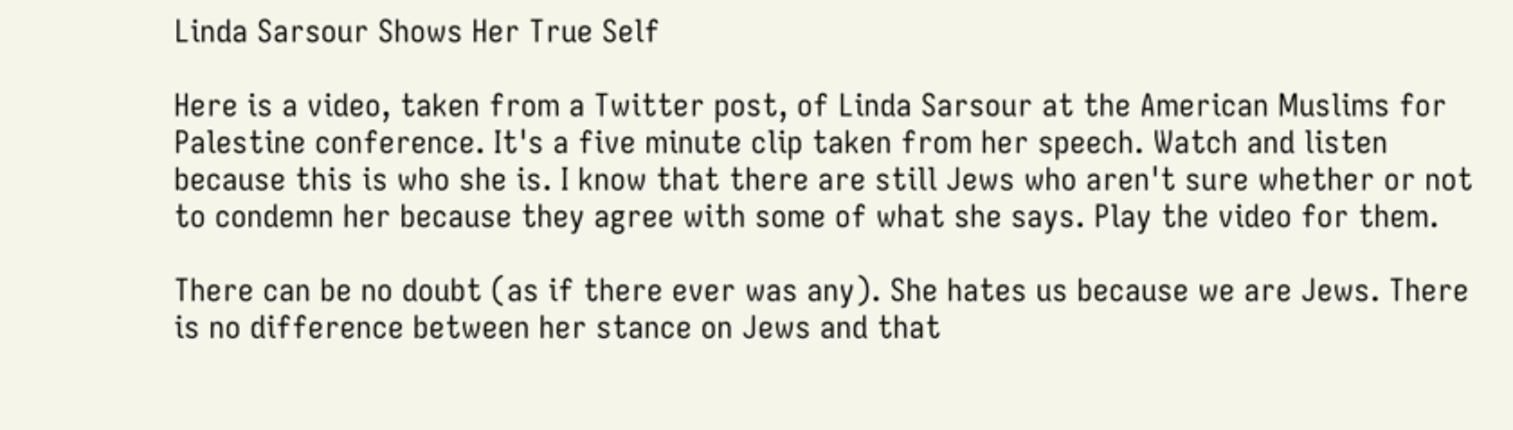Linda Sarsour Shows Her True Self

Here is a video, taken from a Twitter post, of Linda Sarsour at the American Muslims for Palestine conference. It's a five minute clip taken from her speech. Watch and listen because this is who she is. I know that there are still Jews who aren't sure whether or not to condemn her because they agree with some of what she says. Play the video for them.

There can be no doubt (as if there ever was any). She hates us because we are Jews. There is no difference between her stance on Jews and that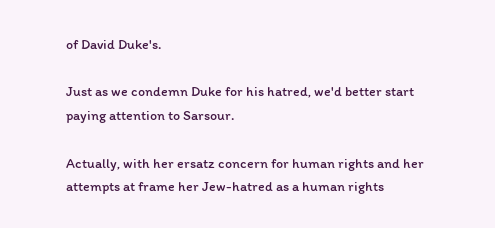of David Duke's.

Just as we condemn Duke for his hatred, we'd better start paying attention to Sarsour.

Actually, with her ersatz concern for human rights and her attempts at frame her Jew-hatred as a human rights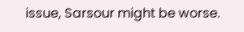issue, Sarsour might be worse.